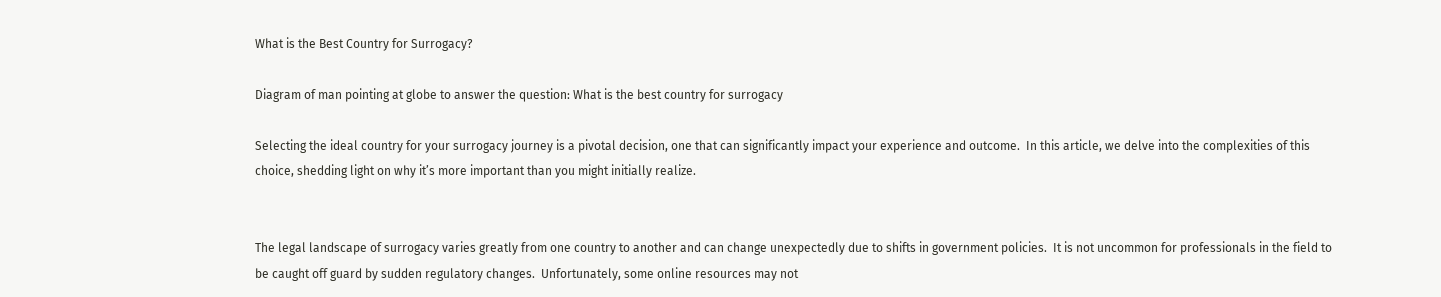What is the Best Country for Surrogacy?

Diagram of man pointing at globe to answer the question: What is the best country for surrogacy

Selecting the ideal country for your surrogacy journey is a pivotal decision, one that can significantly impact your experience and outcome.  In this article, we delve into the complexities of this choice, shedding light on why it’s more important than you might initially realize.


The legal landscape of surrogacy varies greatly from one country to another and can change unexpectedly due to shifts in government policies.  It is not uncommon for professionals in the field to be caught off guard by sudden regulatory changes.  Unfortunately, some online resources may not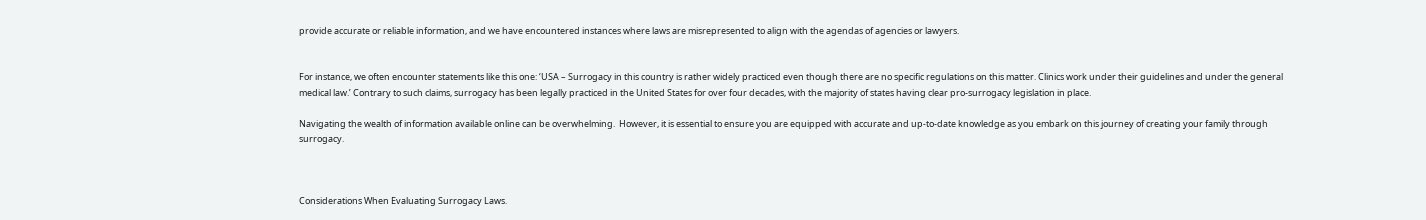provide accurate or reliable information, and we have encountered instances where laws are misrepresented to align with the agendas of agencies or lawyers.


For instance, we often encounter statements like this one: ‘USA – Surrogacy in this country is rather widely practiced even though there are no specific regulations on this matter. Clinics work under their guidelines and under the general medical law.’ Contrary to such claims, surrogacy has been legally practiced in the United States for over four decades, with the majority of states having clear pro-surrogacy legislation in place.

Navigating the wealth of information available online can be overwhelming.  However, it is essential to ensure you are equipped with accurate and up-to-date knowledge as you embark on this journey of creating your family through surrogacy.



Considerations When Evaluating Surrogacy Laws.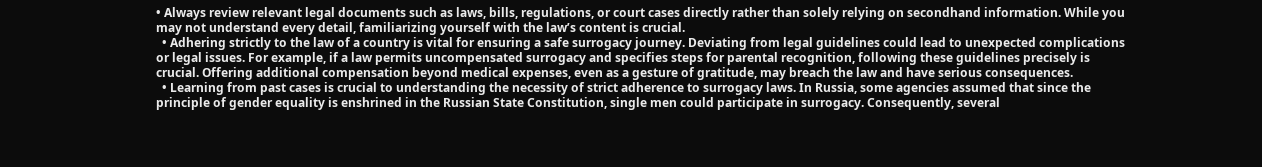• Always review relevant legal documents such as laws, bills, regulations, or court cases directly rather than solely relying on secondhand information. While you may not understand every detail, familiarizing yourself with the law’s content is crucial.
  • Adhering strictly to the law of a country is vital for ensuring a safe surrogacy journey. Deviating from legal guidelines could lead to unexpected complications or legal issues. For example, if a law permits uncompensated surrogacy and specifies steps for parental recognition, following these guidelines precisely is crucial. Offering additional compensation beyond medical expenses, even as a gesture of gratitude, may breach the law and have serious consequences.
  • Learning from past cases is crucial to understanding the necessity of strict adherence to surrogacy laws. In Russia, some agencies assumed that since the principle of gender equality is enshrined in the Russian State Constitution, single men could participate in surrogacy. Consequently, several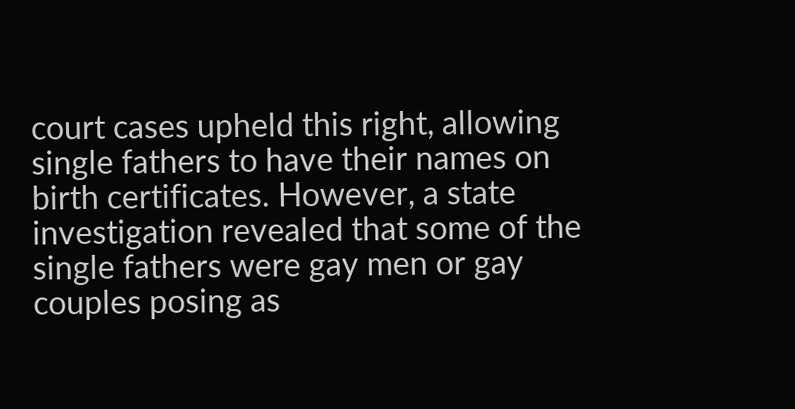court cases upheld this right, allowing single fathers to have their names on birth certificates. However, a state investigation revealed that some of the single fathers were gay men or gay couples posing as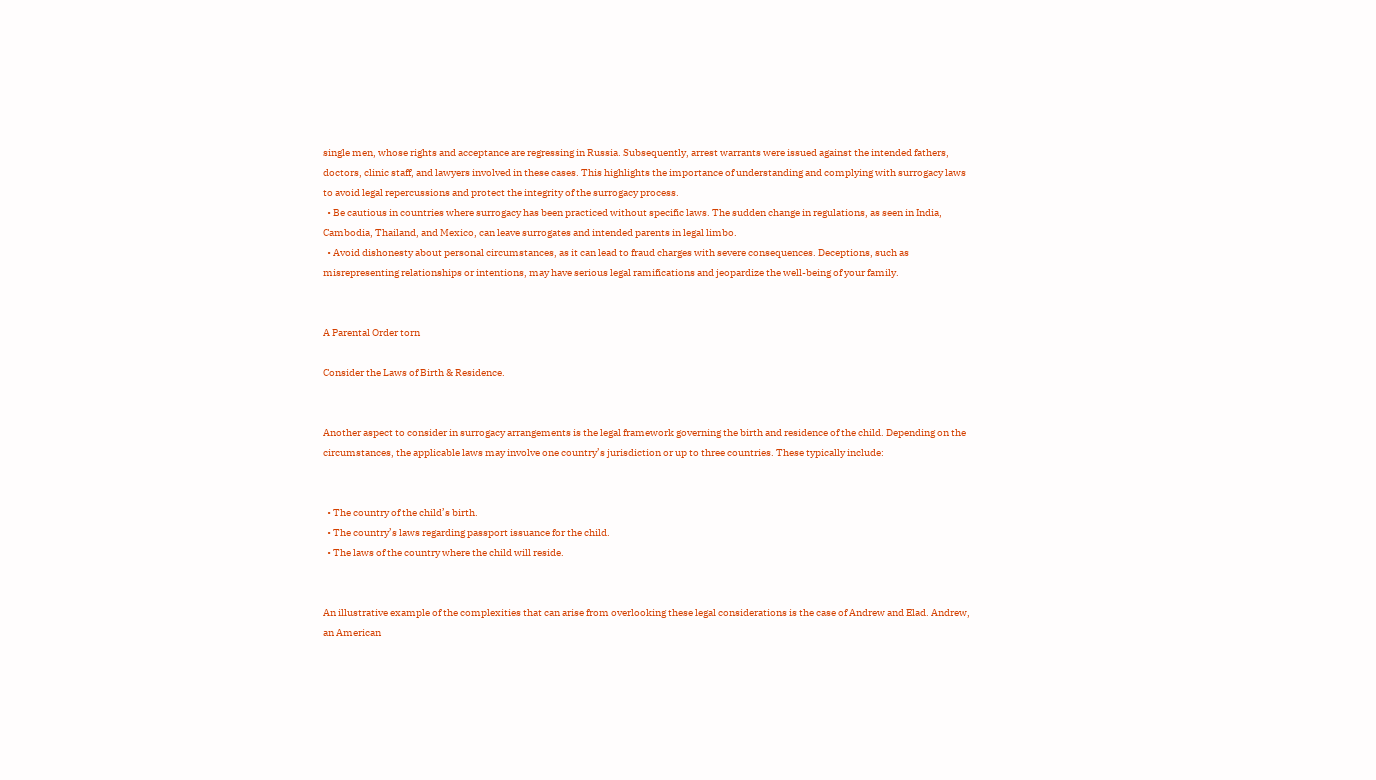single men, whose rights and acceptance are regressing in Russia. Subsequently, arrest warrants were issued against the intended fathers, doctors, clinic staff, and lawyers involved in these cases. This highlights the importance of understanding and complying with surrogacy laws to avoid legal repercussions and protect the integrity of the surrogacy process.
  • Be cautious in countries where surrogacy has been practiced without specific laws. The sudden change in regulations, as seen in India, Cambodia, Thailand, and Mexico, can leave surrogates and intended parents in legal limbo.
  • Avoid dishonesty about personal circumstances, as it can lead to fraud charges with severe consequences. Deceptions, such as misrepresenting relationships or intentions, may have serious legal ramifications and jeopardize the well-being of your family.


A Parental Order torn

Consider the Laws of Birth & Residence.


Another aspect to consider in surrogacy arrangements is the legal framework governing the birth and residence of the child. Depending on the circumstances, the applicable laws may involve one country’s jurisdiction or up to three countries. These typically include:


  • The country of the child’s birth.
  • The country’s laws regarding passport issuance for the child.
  • The laws of the country where the child will reside.


An illustrative example of the complexities that can arise from overlooking these legal considerations is the case of Andrew and Elad. Andrew, an American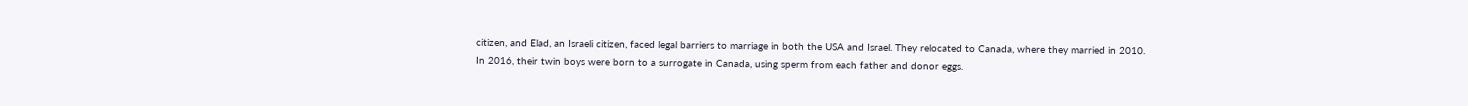citizen, and Elad, an Israeli citizen, faced legal barriers to marriage in both the USA and Israel. They relocated to Canada, where they married in 2010.  In 2016, their twin boys were born to a surrogate in Canada, using sperm from each father and donor eggs.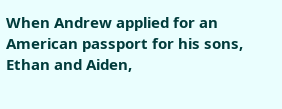When Andrew applied for an American passport for his sons, Ethan and Aiden,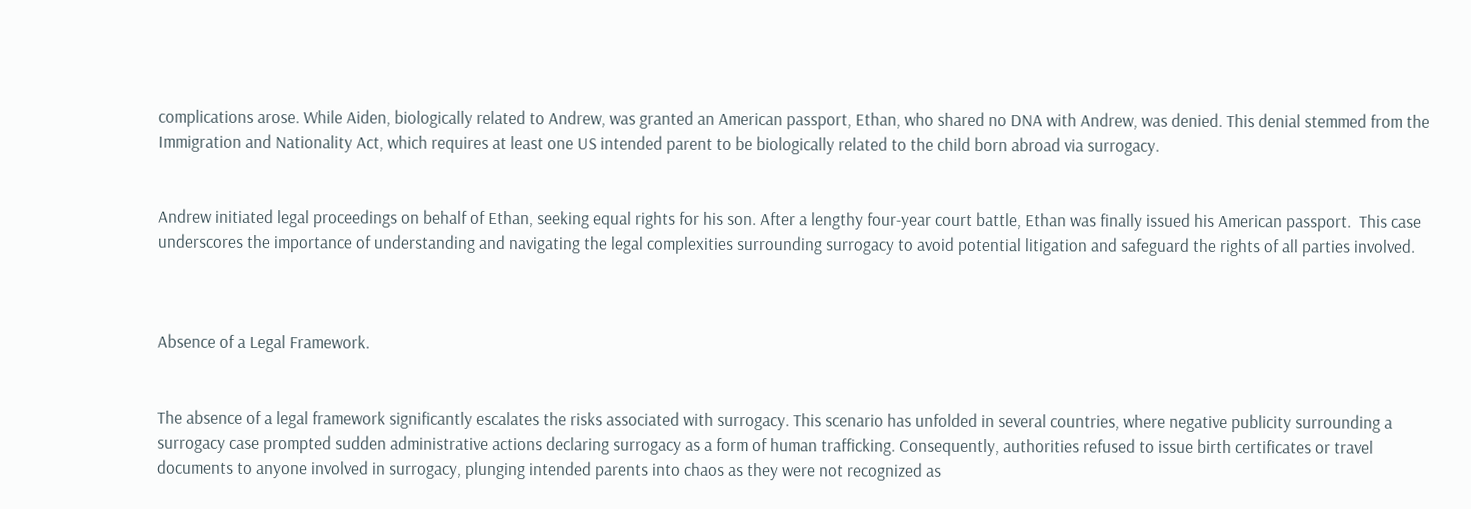complications arose. While Aiden, biologically related to Andrew, was granted an American passport, Ethan, who shared no DNA with Andrew, was denied. This denial stemmed from the Immigration and Nationality Act, which requires at least one US intended parent to be biologically related to the child born abroad via surrogacy.


Andrew initiated legal proceedings on behalf of Ethan, seeking equal rights for his son. After a lengthy four-year court battle, Ethan was finally issued his American passport.  This case underscores the importance of understanding and navigating the legal complexities surrounding surrogacy to avoid potential litigation and safeguard the rights of all parties involved.



Absence of a Legal Framework.


The absence of a legal framework significantly escalates the risks associated with surrogacy. This scenario has unfolded in several countries, where negative publicity surrounding a surrogacy case prompted sudden administrative actions declaring surrogacy as a form of human trafficking. Consequently, authorities refused to issue birth certificates or travel documents to anyone involved in surrogacy, plunging intended parents into chaos as they were not recognized as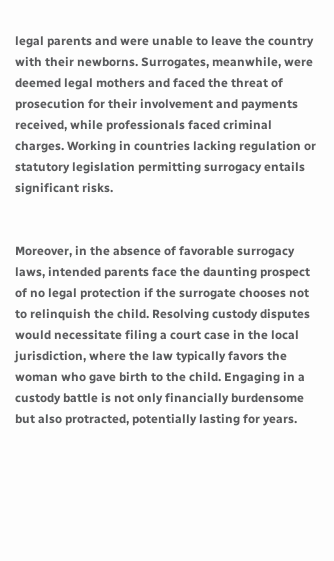legal parents and were unable to leave the country with their newborns. Surrogates, meanwhile, were deemed legal mothers and faced the threat of prosecution for their involvement and payments received, while professionals faced criminal charges. Working in countries lacking regulation or statutory legislation permitting surrogacy entails significant risks.


Moreover, in the absence of favorable surrogacy laws, intended parents face the daunting prospect of no legal protection if the surrogate chooses not to relinquish the child. Resolving custody disputes would necessitate filing a court case in the local jurisdiction, where the law typically favors the woman who gave birth to the child. Engaging in a custody battle is not only financially burdensome but also protracted, potentially lasting for years.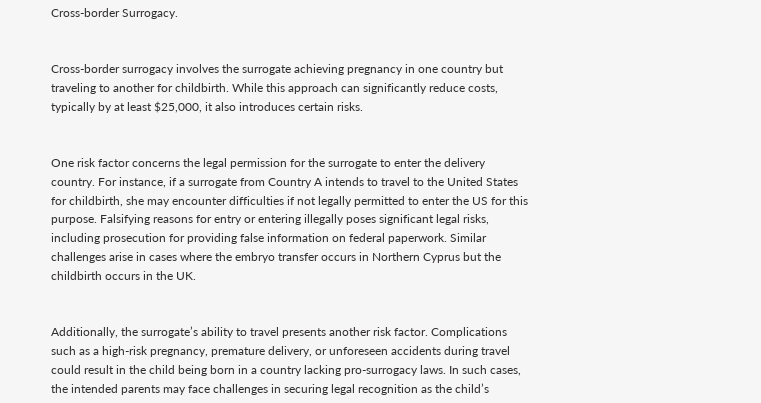Cross-border Surrogacy.


Cross-border surrogacy involves the surrogate achieving pregnancy in one country but traveling to another for childbirth. While this approach can significantly reduce costs, typically by at least $25,000, it also introduces certain risks.


One risk factor concerns the legal permission for the surrogate to enter the delivery country. For instance, if a surrogate from Country A intends to travel to the United States for childbirth, she may encounter difficulties if not legally permitted to enter the US for this purpose. Falsifying reasons for entry or entering illegally poses significant legal risks, including prosecution for providing false information on federal paperwork. Similar challenges arise in cases where the embryo transfer occurs in Northern Cyprus but the childbirth occurs in the UK.


Additionally, the surrogate’s ability to travel presents another risk factor. Complications such as a high-risk pregnancy, premature delivery, or unforeseen accidents during travel could result in the child being born in a country lacking pro-surrogacy laws. In such cases, the intended parents may face challenges in securing legal recognition as the child’s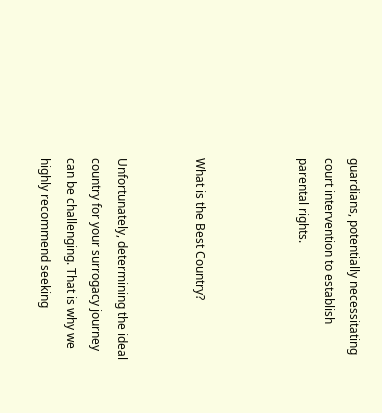guardians, potentially necessitating court intervention to establish parental rights.



What is the Best Country?


Unfortunately, determining the ideal country for your surrogacy journey can be challenging. That is why we highly recommend seeking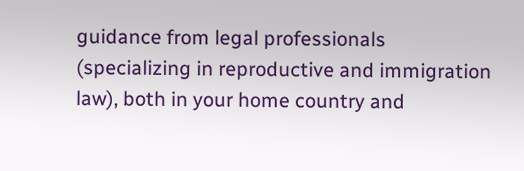guidance from legal professionals (specializing in reproductive and immigration law), both in your home country and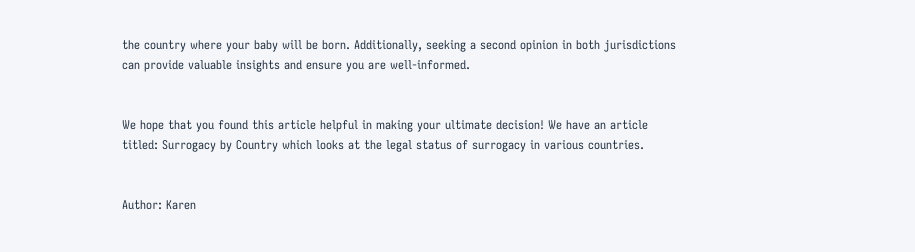the country where your baby will be born. Additionally, seeking a second opinion in both jurisdictions can provide valuable insights and ensure you are well-informed.


We hope that you found this article helpful in making your ultimate decision! We have an article titled: Surrogacy by Country which looks at the legal status of surrogacy in various countries.


Author: Karen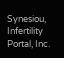Synesiou, Infertility Portal, Inc.